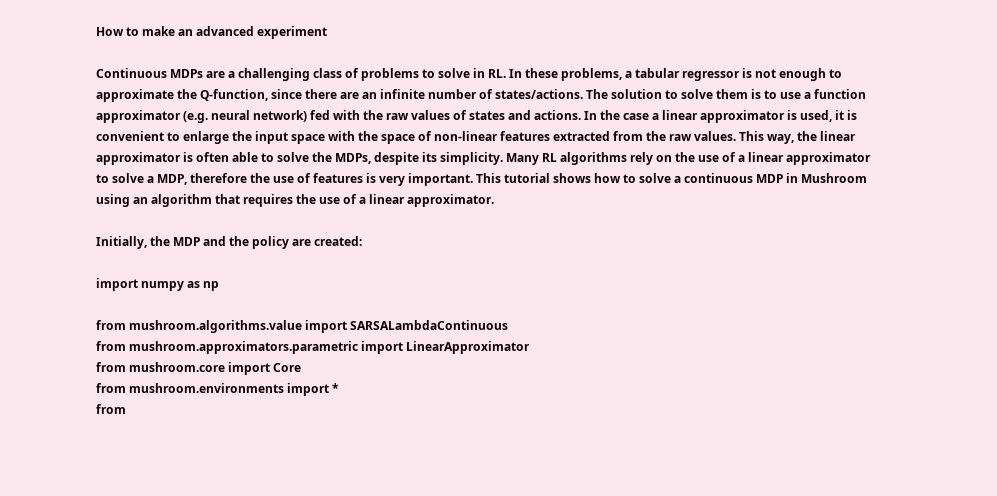How to make an advanced experiment

Continuous MDPs are a challenging class of problems to solve in RL. In these problems, a tabular regressor is not enough to approximate the Q-function, since there are an infinite number of states/actions. The solution to solve them is to use a function approximator (e.g. neural network) fed with the raw values of states and actions. In the case a linear approximator is used, it is convenient to enlarge the input space with the space of non-linear features extracted from the raw values. This way, the linear approximator is often able to solve the MDPs, despite its simplicity. Many RL algorithms rely on the use of a linear approximator to solve a MDP, therefore the use of features is very important. This tutorial shows how to solve a continuous MDP in Mushroom using an algorithm that requires the use of a linear approximator.

Initially, the MDP and the policy are created:

import numpy as np

from mushroom.algorithms.value import SARSALambdaContinuous
from mushroom.approximators.parametric import LinearApproximator
from mushroom.core import Core
from mushroom.environments import *
from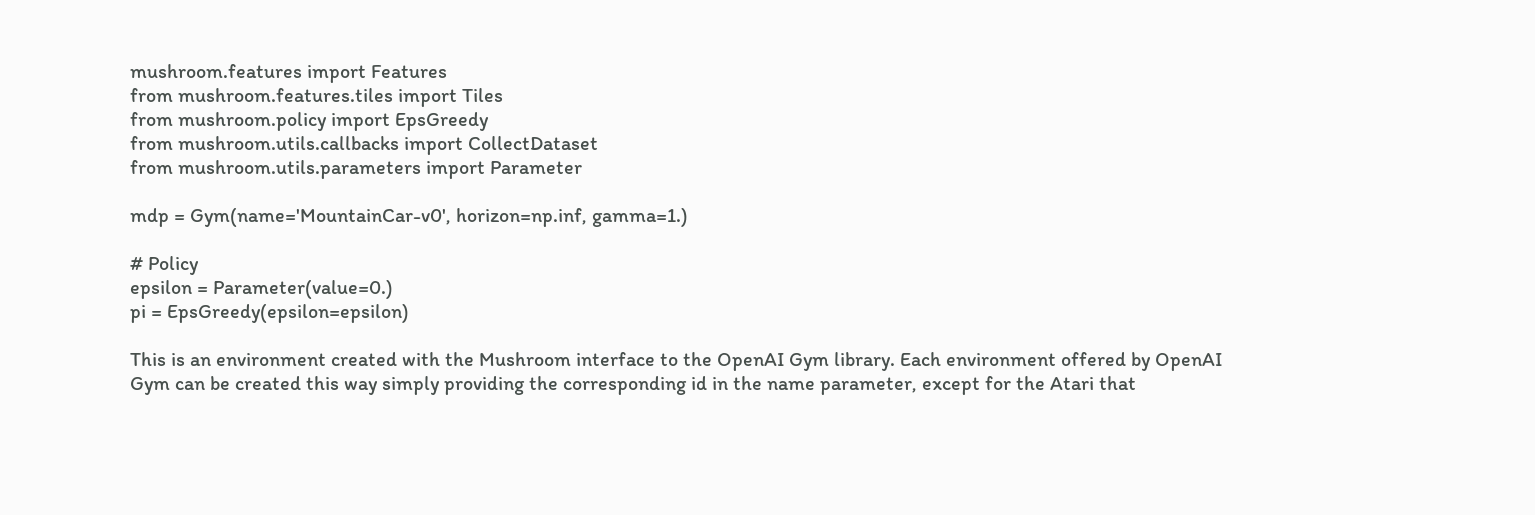mushroom.features import Features
from mushroom.features.tiles import Tiles
from mushroom.policy import EpsGreedy
from mushroom.utils.callbacks import CollectDataset
from mushroom.utils.parameters import Parameter

mdp = Gym(name='MountainCar-v0', horizon=np.inf, gamma=1.)

# Policy
epsilon = Parameter(value=0.)
pi = EpsGreedy(epsilon=epsilon)

This is an environment created with the Mushroom interface to the OpenAI Gym library. Each environment offered by OpenAI Gym can be created this way simply providing the corresponding id in the name parameter, except for the Atari that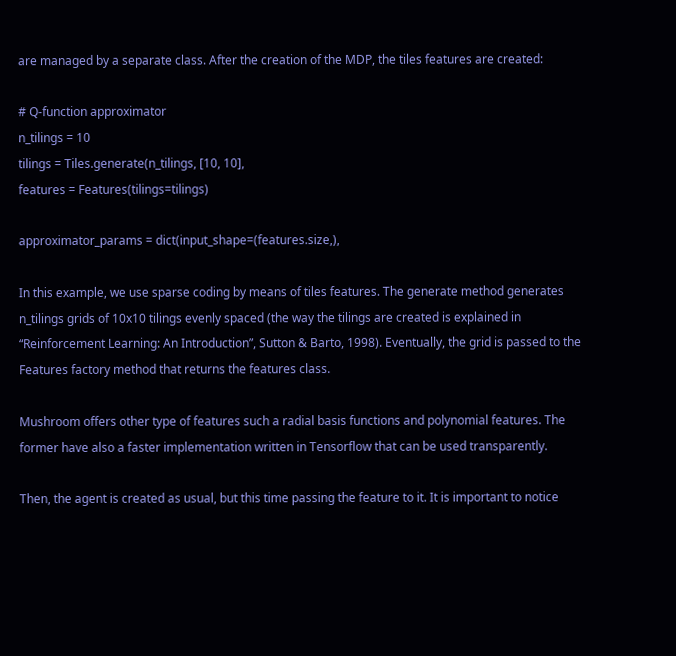are managed by a separate class. After the creation of the MDP, the tiles features are created:

# Q-function approximator
n_tilings = 10
tilings = Tiles.generate(n_tilings, [10, 10],
features = Features(tilings=tilings)

approximator_params = dict(input_shape=(features.size,),

In this example, we use sparse coding by means of tiles features. The generate method generates n_tilings grids of 10x10 tilings evenly spaced (the way the tilings are created is explained in “Reinforcement Learning: An Introduction”, Sutton & Barto, 1998). Eventually, the grid is passed to the Features factory method that returns the features class.

Mushroom offers other type of features such a radial basis functions and polynomial features. The former have also a faster implementation written in Tensorflow that can be used transparently.

Then, the agent is created as usual, but this time passing the feature to it. It is important to notice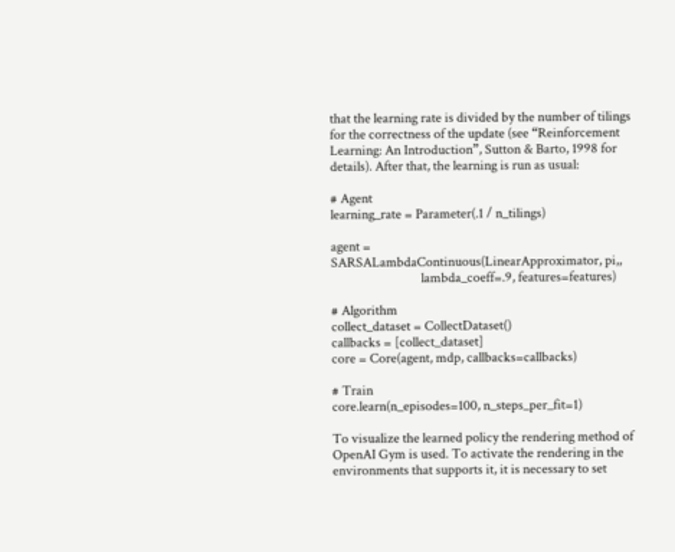that the learning rate is divided by the number of tilings for the correctness of the update (see “Reinforcement Learning: An Introduction”, Sutton & Barto, 1998 for details). After that, the learning is run as usual:

# Agent
learning_rate = Parameter(.1 / n_tilings)

agent = SARSALambdaContinuous(LinearApproximator, pi,,
                              lambda_coeff=.9, features=features)

# Algorithm
collect_dataset = CollectDataset()
callbacks = [collect_dataset]
core = Core(agent, mdp, callbacks=callbacks)

# Train
core.learn(n_episodes=100, n_steps_per_fit=1)

To visualize the learned policy the rendering method of OpenAI Gym is used. To activate the rendering in the environments that supports it, it is necessary to set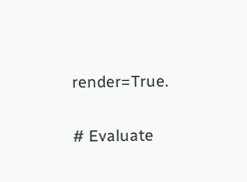render=True.

# Evaluate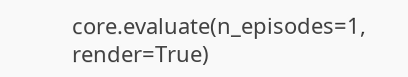core.evaluate(n_episodes=1, render=True)